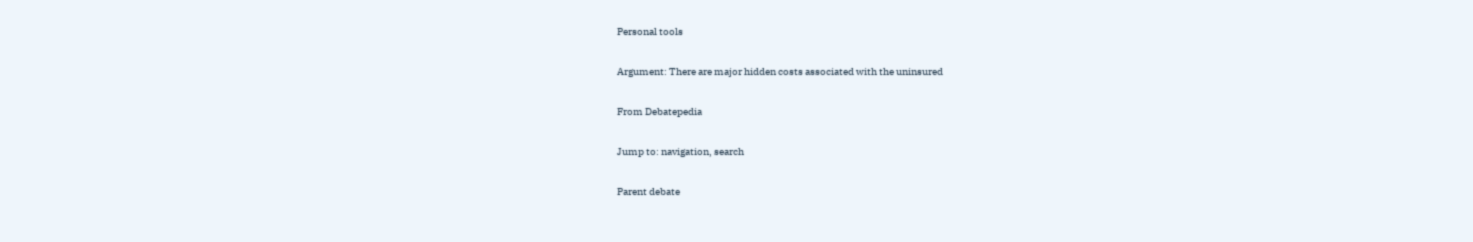Personal tools

Argument: There are major hidden costs associated with the uninsured

From Debatepedia

Jump to: navigation, search

Parent debate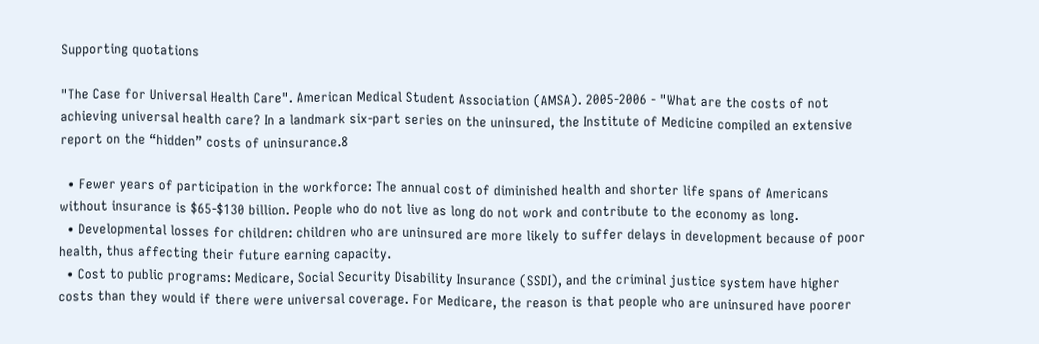Supporting quotations

"The Case for Universal Health Care". American Medical Student Association (AMSA). 2005-2006 - "What are the costs of not achieving universal health care? In a landmark six-part series on the uninsured, the Institute of Medicine compiled an extensive report on the “hidden” costs of uninsurance.8

  • Fewer years of participation in the workforce: The annual cost of diminished health and shorter life spans of Americans without insurance is $65-$130 billion. People who do not live as long do not work and contribute to the economy as long.
  • Developmental losses for children: children who are uninsured are more likely to suffer delays in development because of poor health, thus affecting their future earning capacity.
  • Cost to public programs: Medicare, Social Security Disability Insurance (SSDI), and the criminal justice system have higher costs than they would if there were universal coverage. For Medicare, the reason is that people who are uninsured have poorer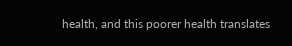health, and this poorer health translates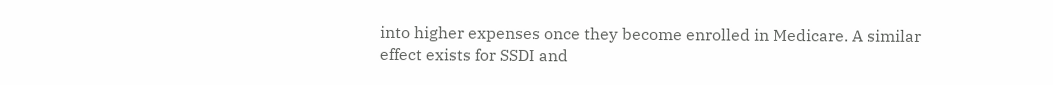into higher expenses once they become enrolled in Medicare. A similar effect exists for SSDI and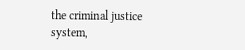the criminal justice system,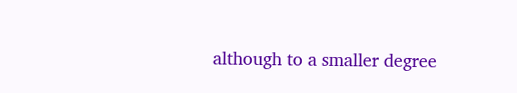although to a smaller degree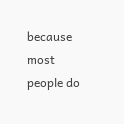because most people do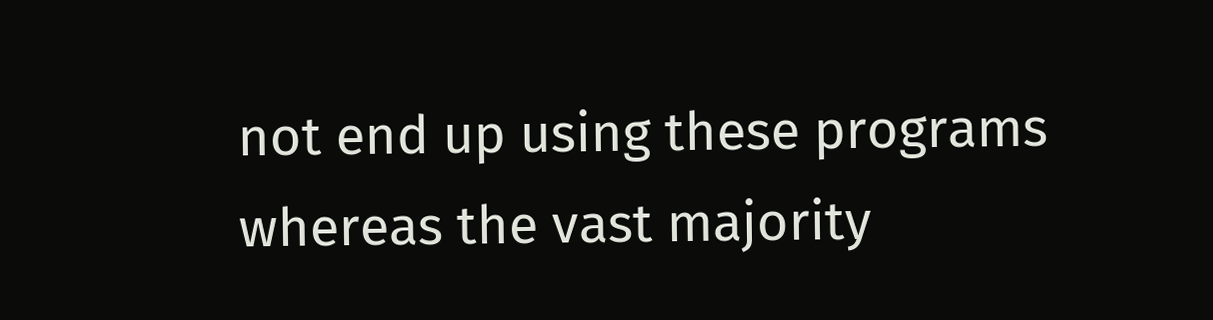not end up using these programs whereas the vast majority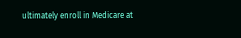ultimately enroll in Medicare at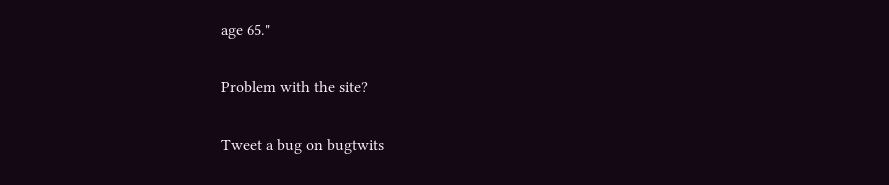age 65."

Problem with the site?

Tweet a bug on bugtwits